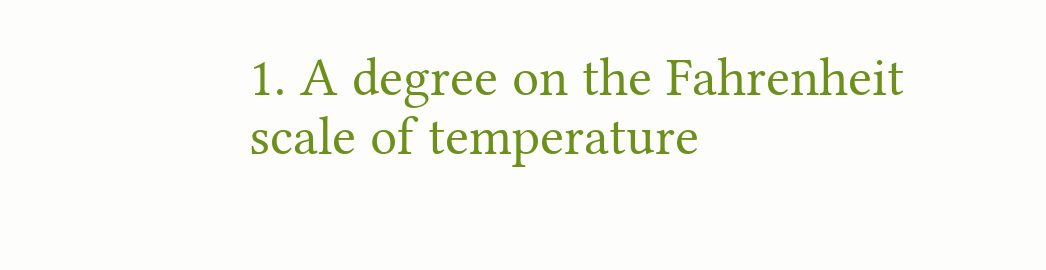1. A degree on the Fahrenheit scale of temperature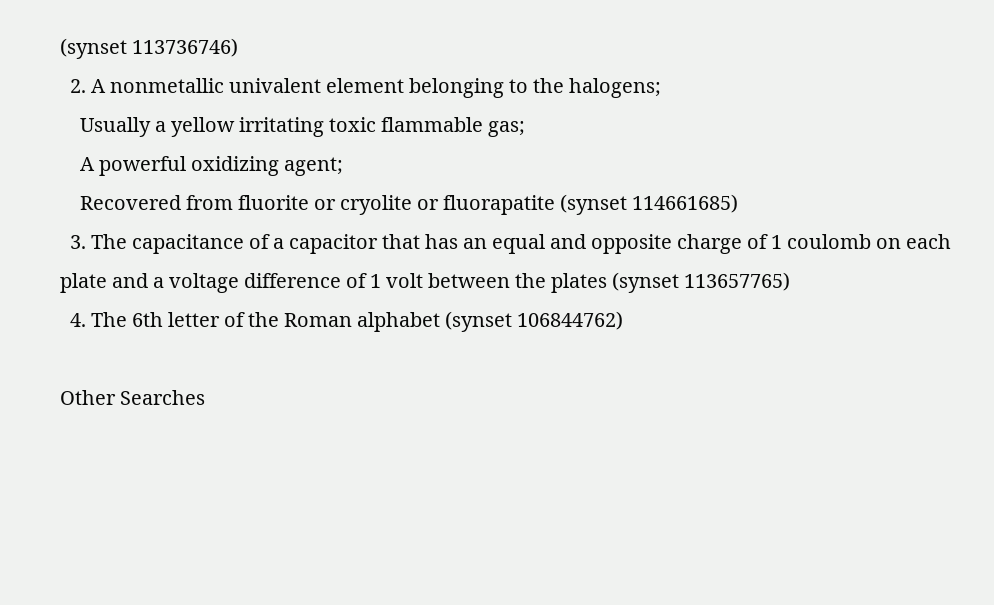(synset 113736746)
  2. A nonmetallic univalent element belonging to the halogens;
    Usually a yellow irritating toxic flammable gas;
    A powerful oxidizing agent;
    Recovered from fluorite or cryolite or fluorapatite (synset 114661685)
  3. The capacitance of a capacitor that has an equal and opposite charge of 1 coulomb on each plate and a voltage difference of 1 volt between the plates (synset 113657765)
  4. The 6th letter of the Roman alphabet (synset 106844762)

Other Searches